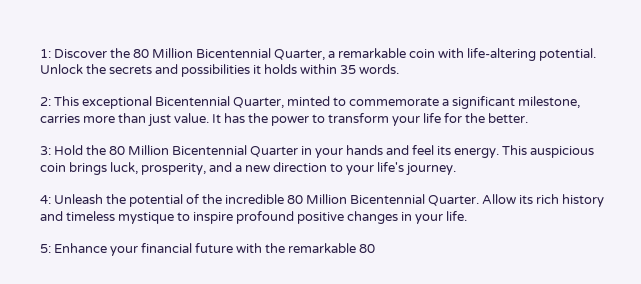1: Discover the 80 Million Bicentennial Quarter, a remarkable coin with life-altering potential. Unlock the secrets and possibilities it holds within 35 words.

2: This exceptional Bicentennial Quarter, minted to commemorate a significant milestone, carries more than just value. It has the power to transform your life for the better.

3: Hold the 80 Million Bicentennial Quarter in your hands and feel its energy. This auspicious coin brings luck, prosperity, and a new direction to your life's journey.

4: Unleash the potential of the incredible 80 Million Bicentennial Quarter. Allow its rich history and timeless mystique to inspire profound positive changes in your life.

5: Enhance your financial future with the remarkable 80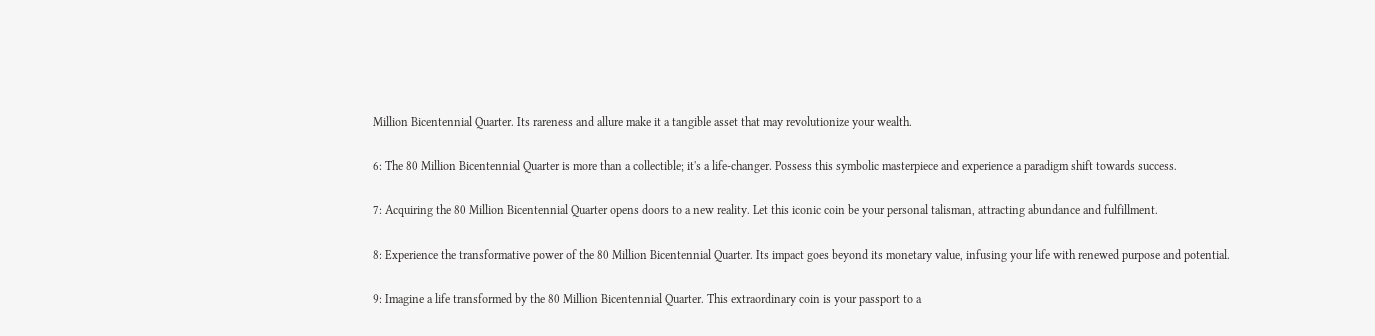Million Bicentennial Quarter. Its rareness and allure make it a tangible asset that may revolutionize your wealth.

6: The 80 Million Bicentennial Quarter is more than a collectible; it's a life-changer. Possess this symbolic masterpiece and experience a paradigm shift towards success.

7: Acquiring the 80 Million Bicentennial Quarter opens doors to a new reality. Let this iconic coin be your personal talisman, attracting abundance and fulfillment.

8: Experience the transformative power of the 80 Million Bicentennial Quarter. Its impact goes beyond its monetary value, infusing your life with renewed purpose and potential.

9: Imagine a life transformed by the 80 Million Bicentennial Quarter. This extraordinary coin is your passport to a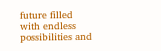future filled with endless possibilities and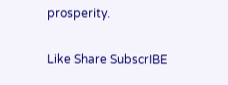prosperity.

Like Share SubscrIBE